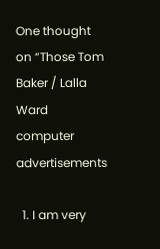One thought on “Those Tom Baker / Lalla Ward computer advertisements

  1. I am very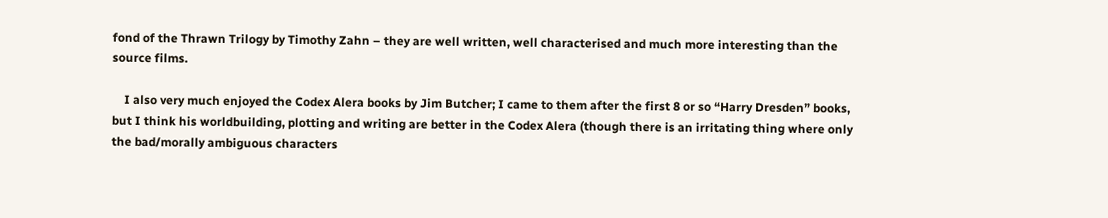fond of the Thrawn Trilogy by Timothy Zahn – they are well written, well characterised and much more interesting than the source films.

    I also very much enjoyed the Codex Alera books by Jim Butcher; I came to them after the first 8 or so “Harry Dresden” books, but I think his worldbuilding, plotting and writing are better in the Codex Alera (though there is an irritating thing where only the bad/morally ambiguous characters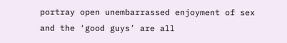portray open unembarrassed enjoyment of sex and the ‘good guys’ are all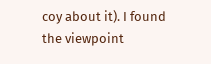coy about it). I found the viewpoint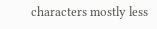characters mostly less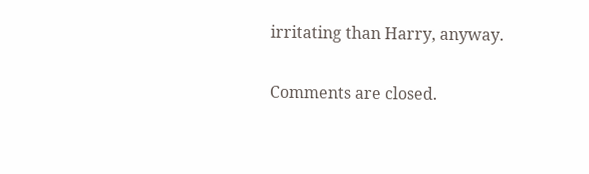irritating than Harry, anyway.

Comments are closed.